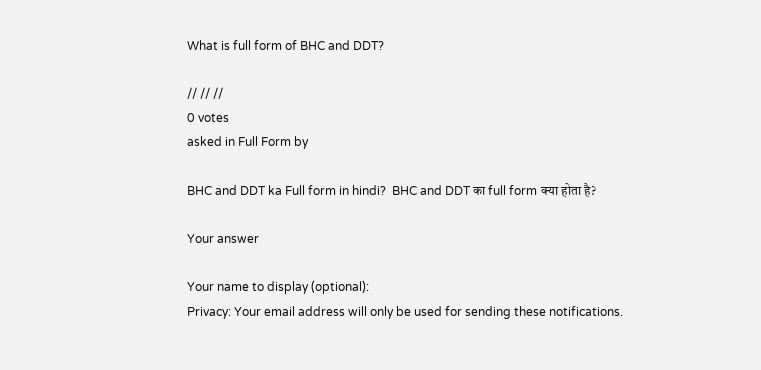What is full form of BHC and DDT?

// // //
0 votes
asked in Full Form by

BHC and DDT ka Full form in hindi?  BHC and DDT का full form क्या होता है?

Your answer

Your name to display (optional):
Privacy: Your email address will only be used for sending these notifications.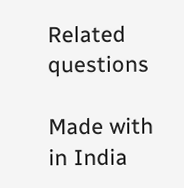Related questions

Made with in India